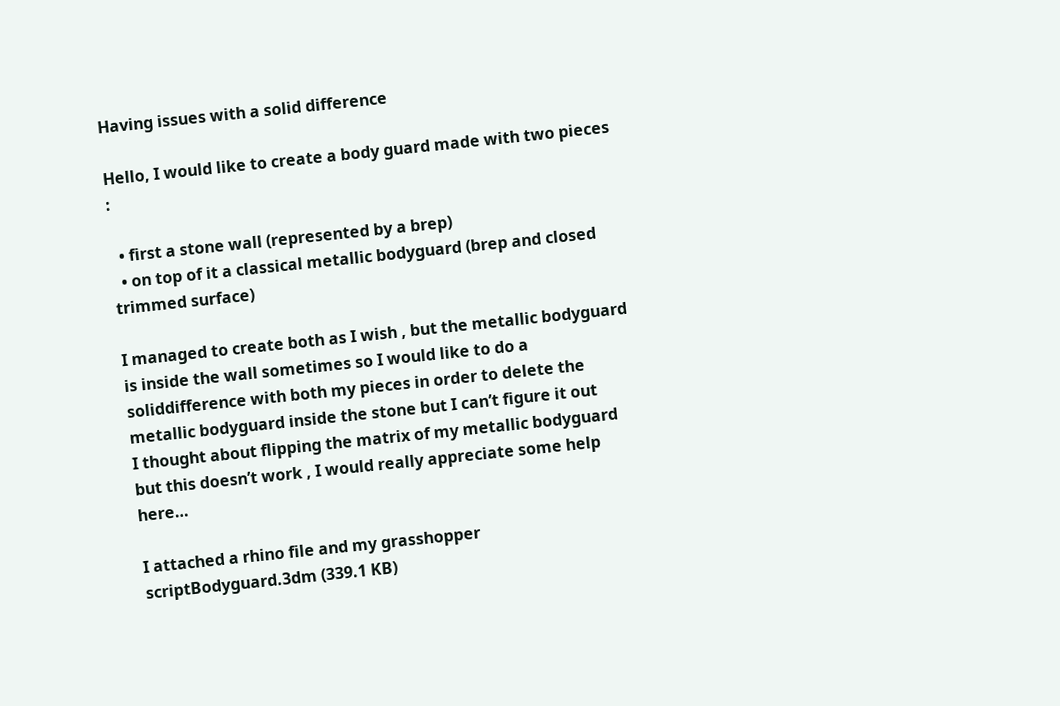Having issues with a solid difference

Hello, I would like to create a body guard made with two pieces :

  • first a stone wall (represented by a brep)
  • on top of it a classical metallic bodyguard (brep and closed trimmed surface)

I managed to create both as I wish , but the metallic bodyguard is inside the wall sometimes so I would like to do a soliddifference with both my pieces in order to delete the metallic bodyguard inside the stone but I can’t figure it out
I thought about flipping the matrix of my metallic bodyguard but this doesn’t work , I would really appreciate some help here…

I attached a rhino file and my grasshopper scriptBodyguard.3dm (339.1 KB)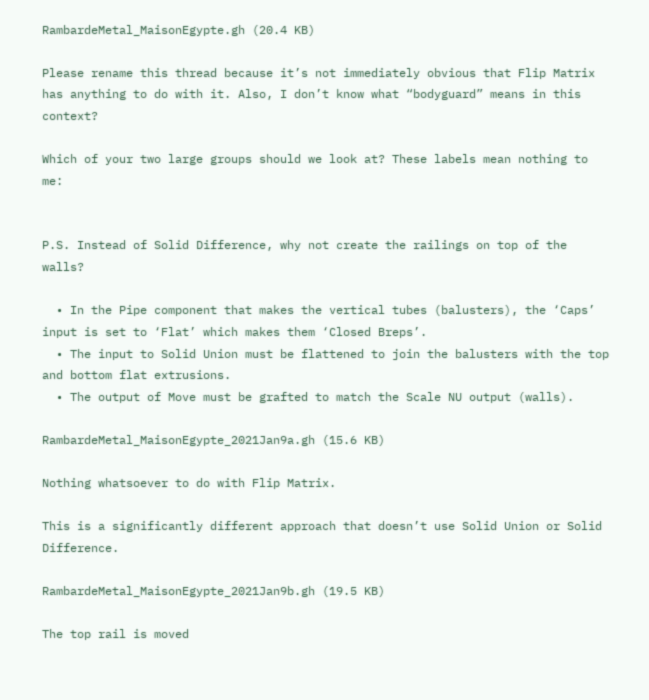RambardeMetal_MaisonEgypte.gh (20.4 KB)

Please rename this thread because it’s not immediately obvious that Flip Matrix has anything to do with it. Also, I don’t know what “bodyguard” means in this context?

Which of your two large groups should we look at? These labels mean nothing to me:


P.S. Instead of Solid Difference, why not create the railings on top of the walls?

  • In the Pipe component that makes the vertical tubes (balusters), the ‘Caps’ input is set to ‘Flat’ which makes them ‘Closed Breps’.
  • The input to Solid Union must be flattened to join the balusters with the top and bottom flat extrusions.
  • The output of Move must be grafted to match the Scale NU output (walls).

RambardeMetal_MaisonEgypte_2021Jan9a.gh (15.6 KB)

Nothing whatsoever to do with Flip Matrix.

This is a significantly different approach that doesn’t use Solid Union or Solid Difference.

RambardeMetal_MaisonEgypte_2021Jan9b.gh (19.5 KB)

The top rail is moved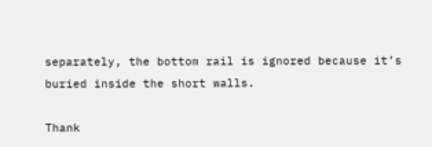separately, the bottom rail is ignored because it’s buried inside the short walls.

Thank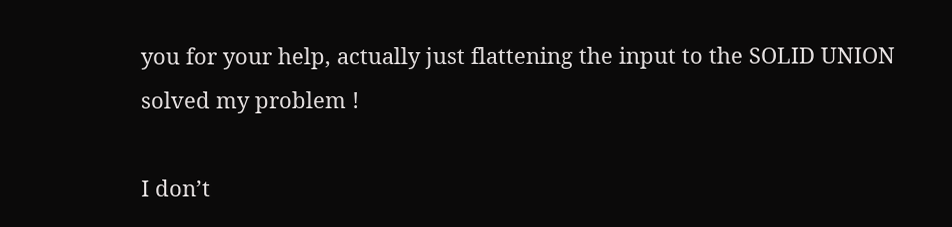you for your help, actually just flattening the input to the SOLID UNION solved my problem !

I don’t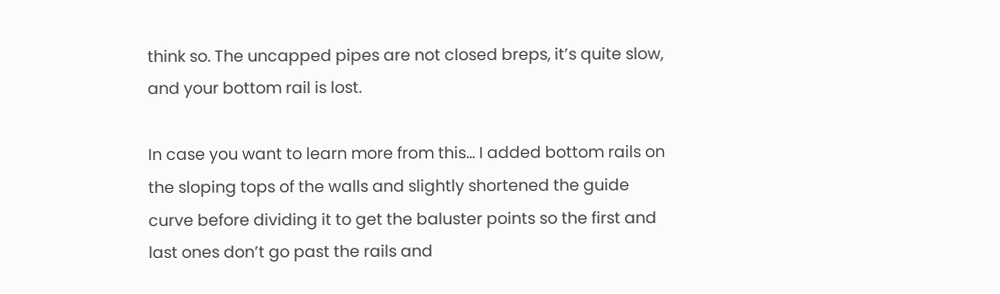think so. The uncapped pipes are not closed breps, it’s quite slow, and your bottom rail is lost.

In case you want to learn more from this… I added bottom rails on the sloping tops of the walls and slightly shortened the guide curve before dividing it to get the baluster points so the first and last ones don’t go past the rails and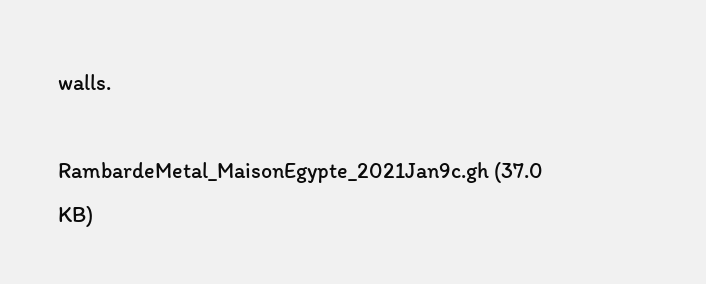walls.

RambardeMetal_MaisonEgypte_2021Jan9c.gh (37.0 KB)